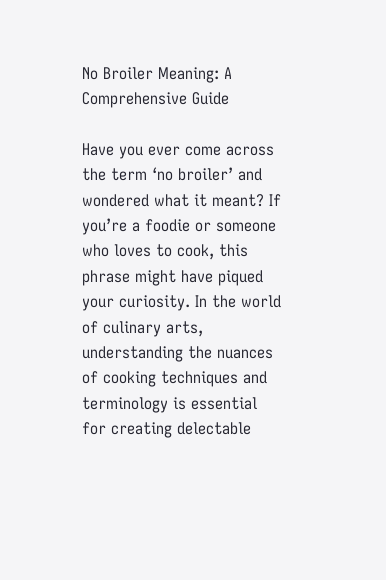No Broiler Meaning: A Comprehensive Guide

Have you ever come across the term ‘no broiler’ and wondered what it meant? If you’re a foodie or someone who loves to cook, this phrase might have piqued your curiosity. In the world of culinary arts, understanding the nuances of cooking techniques and terminology is essential for creating delectable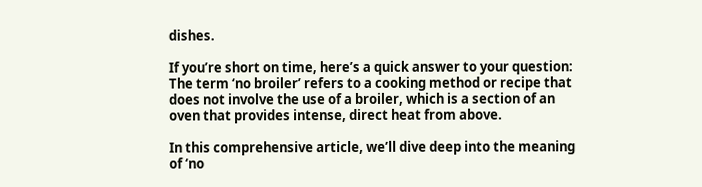dishes.

If you’re short on time, here’s a quick answer to your question: The term ‘no broiler’ refers to a cooking method or recipe that does not involve the use of a broiler, which is a section of an oven that provides intense, direct heat from above.

In this comprehensive article, we’ll dive deep into the meaning of ‘no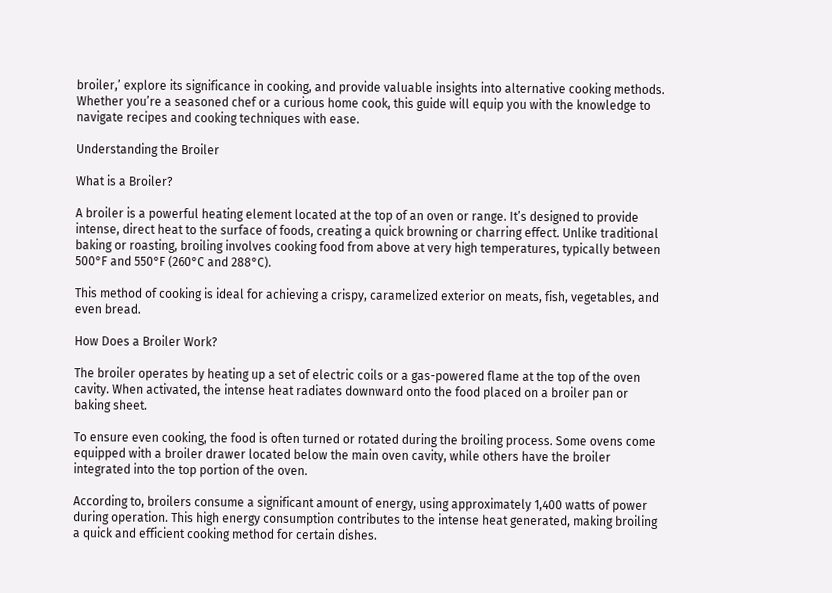broiler,’ explore its significance in cooking, and provide valuable insights into alternative cooking methods. Whether you’re a seasoned chef or a curious home cook, this guide will equip you with the knowledge to navigate recipes and cooking techniques with ease.

Understanding the Broiler

What is a Broiler?

A broiler is a powerful heating element located at the top of an oven or range. It’s designed to provide intense, direct heat to the surface of foods, creating a quick browning or charring effect. Unlike traditional baking or roasting, broiling involves cooking food from above at very high temperatures, typically between 500°F and 550°F (260°C and 288°C).

This method of cooking is ideal for achieving a crispy, caramelized exterior on meats, fish, vegetables, and even bread.

How Does a Broiler Work?

The broiler operates by heating up a set of electric coils or a gas-powered flame at the top of the oven cavity. When activated, the intense heat radiates downward onto the food placed on a broiler pan or baking sheet.

To ensure even cooking, the food is often turned or rotated during the broiling process. Some ovens come equipped with a broiler drawer located below the main oven cavity, while others have the broiler integrated into the top portion of the oven.

According to, broilers consume a significant amount of energy, using approximately 1,400 watts of power during operation. This high energy consumption contributes to the intense heat generated, making broiling a quick and efficient cooking method for certain dishes.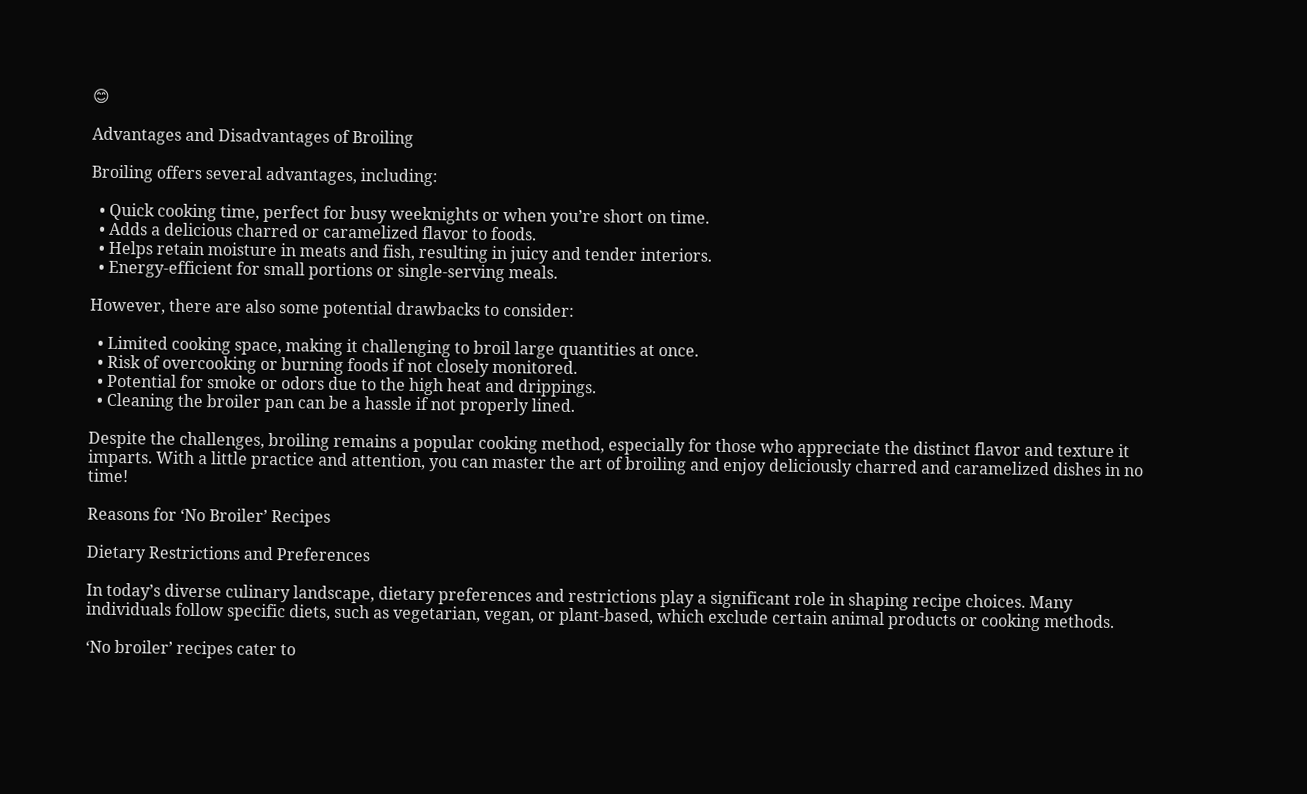😊

Advantages and Disadvantages of Broiling

Broiling offers several advantages, including:

  • Quick cooking time, perfect for busy weeknights or when you’re short on time.
  • Adds a delicious charred or caramelized flavor to foods.
  • Helps retain moisture in meats and fish, resulting in juicy and tender interiors.
  • Energy-efficient for small portions or single-serving meals.

However, there are also some potential drawbacks to consider:

  • Limited cooking space, making it challenging to broil large quantities at once.
  • Risk of overcooking or burning foods if not closely monitored.
  • Potential for smoke or odors due to the high heat and drippings.
  • Cleaning the broiler pan can be a hassle if not properly lined.

Despite the challenges, broiling remains a popular cooking method, especially for those who appreciate the distinct flavor and texture it imparts. With a little practice and attention, you can master the art of broiling and enjoy deliciously charred and caramelized dishes in no time!

Reasons for ‘No Broiler’ Recipes

Dietary Restrictions and Preferences

In today’s diverse culinary landscape, dietary preferences and restrictions play a significant role in shaping recipe choices. Many individuals follow specific diets, such as vegetarian, vegan, or plant-based, which exclude certain animal products or cooking methods.

‘No broiler’ recipes cater to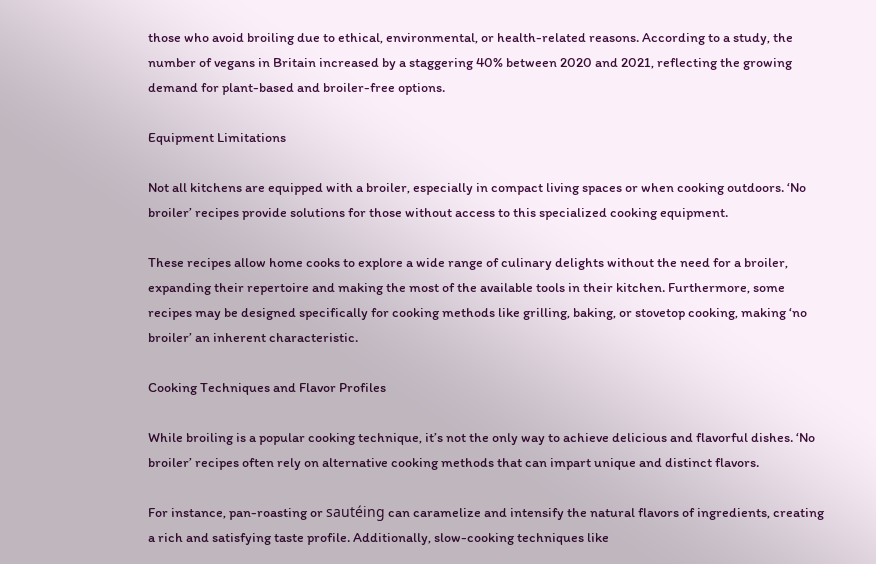those who avoid broiling due to ethical, environmental, or health-related reasons. According to a study, the number of vegans in Britain increased by a staggering 40% between 2020 and 2021, reflecting the growing demand for plant-based and broiler-free options.

Equipment Limitations

Not all kitchens are equipped with a broiler, especially in compact living spaces or when cooking outdoors. ‘No broiler’ recipes provide solutions for those without access to this specialized cooking equipment.

These recipes allow home cooks to explore a wide range of culinary delights without the need for a broiler, expanding their repertoire and making the most of the available tools in their kitchen. Furthermore, some recipes may be designed specifically for cooking methods like grilling, baking, or stovetop cooking, making ‘no broiler’ an inherent characteristic.

Cooking Techniques and Flavor Profiles

While broiling is a popular cooking technique, it’s not the only way to achieve delicious and flavorful dishes. ‘No broiler’ recipes often rely on alternative cooking methods that can impart unique and distinct flavors.

For instance, pan-roasting or sautéing can caramelize and intensify the natural flavors of ingredients, creating a rich and satisfying taste profile. Additionally, slow-cooking techniques like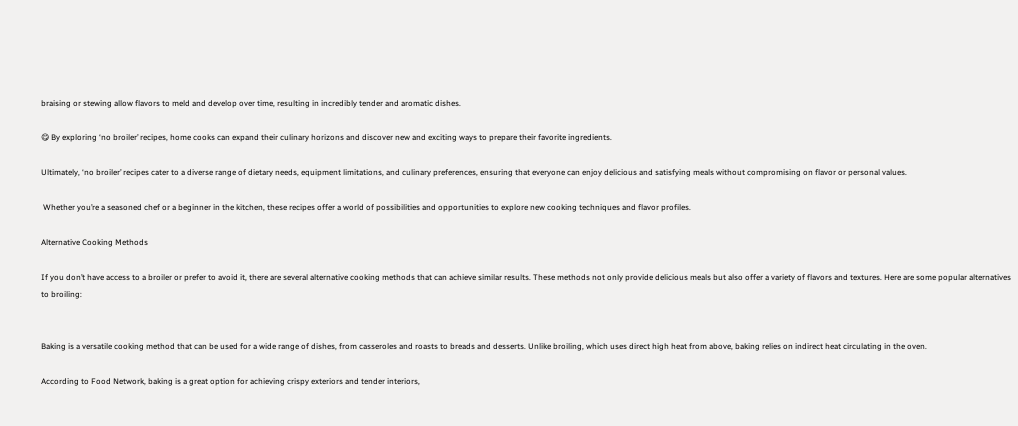braising or stewing allow flavors to meld and develop over time, resulting in incredibly tender and aromatic dishes.

😋 By exploring ‘no broiler’ recipes, home cooks can expand their culinary horizons and discover new and exciting ways to prepare their favorite ingredients.

Ultimately, ‘no broiler’ recipes cater to a diverse range of dietary needs, equipment limitations, and culinary preferences, ensuring that everyone can enjoy delicious and satisfying meals without compromising on flavor or personal values.

 Whether you’re a seasoned chef or a beginner in the kitchen, these recipes offer a world of possibilities and opportunities to explore new cooking techniques and flavor profiles.

Alternative Cooking Methods

If you don’t have access to a broiler or prefer to avoid it, there are several alternative cooking methods that can achieve similar results. These methods not only provide delicious meals but also offer a variety of flavors and textures. Here are some popular alternatives to broiling:


Baking is a versatile cooking method that can be used for a wide range of dishes, from casseroles and roasts to breads and desserts. Unlike broiling, which uses direct high heat from above, baking relies on indirect heat circulating in the oven.

According to Food Network, baking is a great option for achieving crispy exteriors and tender interiors,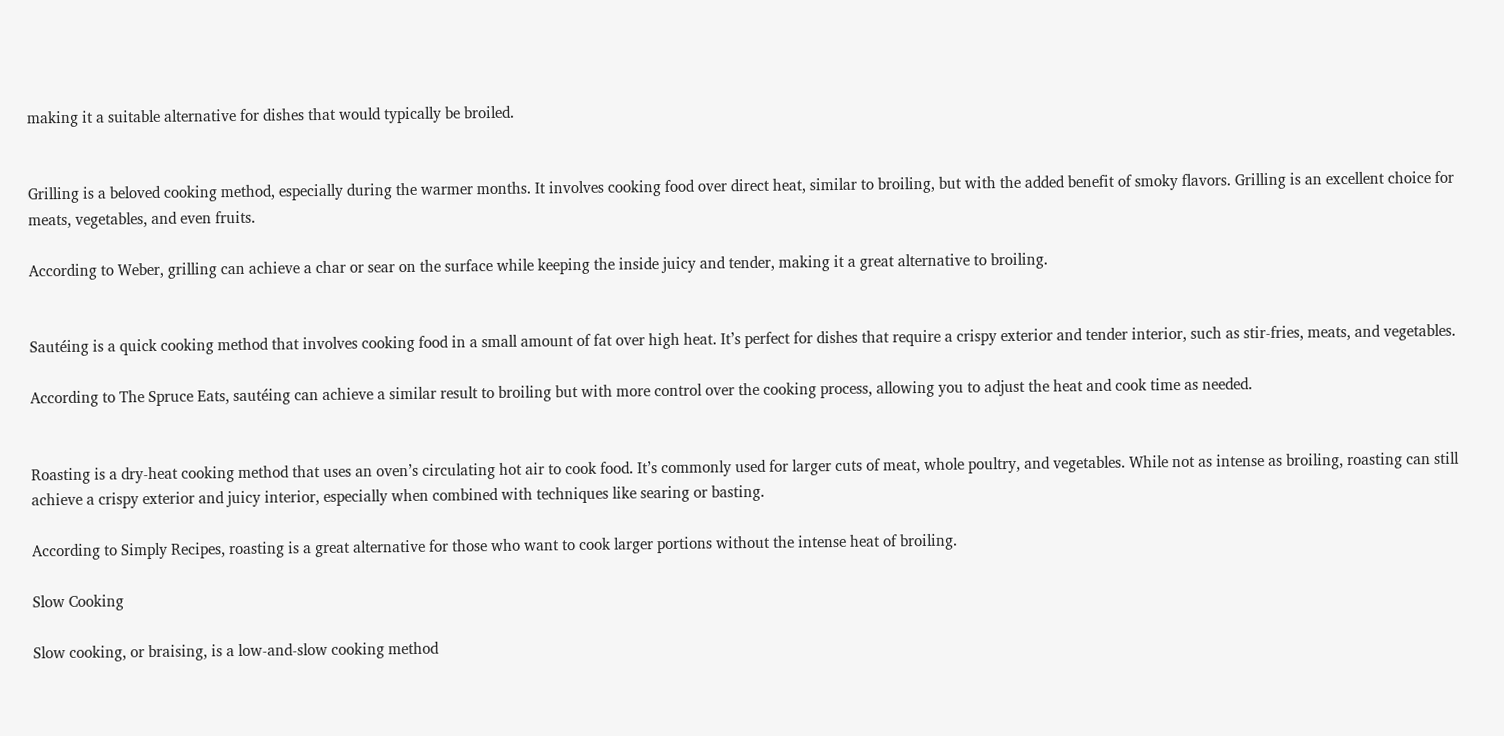making it a suitable alternative for dishes that would typically be broiled.


Grilling is a beloved cooking method, especially during the warmer months. It involves cooking food over direct heat, similar to broiling, but with the added benefit of smoky flavors. Grilling is an excellent choice for meats, vegetables, and even fruits.

According to Weber, grilling can achieve a char or sear on the surface while keeping the inside juicy and tender, making it a great alternative to broiling.


Sautéing is a quick cooking method that involves cooking food in a small amount of fat over high heat. It’s perfect for dishes that require a crispy exterior and tender interior, such as stir-fries, meats, and vegetables.

According to The Spruce Eats, sautéing can achieve a similar result to broiling but with more control over the cooking process, allowing you to adjust the heat and cook time as needed.


Roasting is a dry-heat cooking method that uses an oven’s circulating hot air to cook food. It’s commonly used for larger cuts of meat, whole poultry, and vegetables. While not as intense as broiling, roasting can still achieve a crispy exterior and juicy interior, especially when combined with techniques like searing or basting.

According to Simply Recipes, roasting is a great alternative for those who want to cook larger portions without the intense heat of broiling.

Slow Cooking

Slow cooking, or braising, is a low-and-slow cooking method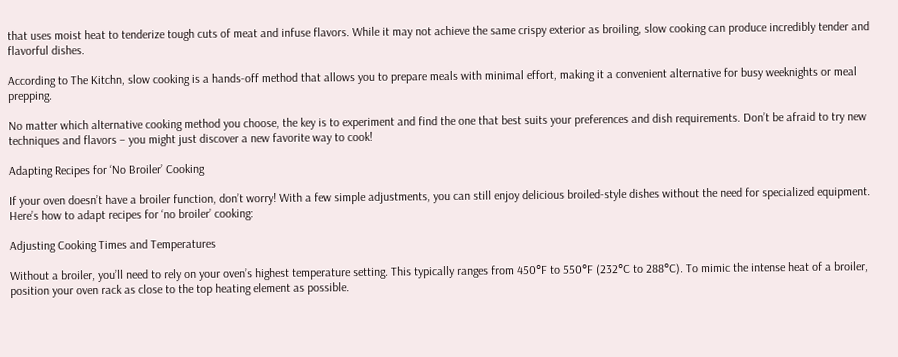that uses moist heat to tenderize tough cuts of meat and infuse flavors. While it may not achieve the same crispy exterior as broiling, slow cooking can produce incredibly tender and flavorful dishes.

According to The Kitchn, slow cooking is a hands-off method that allows you to prepare meals with minimal effort, making it a convenient alternative for busy weeknights or meal prepping.

No matter which alternative cooking method you choose, the key is to experiment and find the one that best suits your preferences and dish requirements. Don’t be afraid to try new techniques and flavors – you might just discover a new favorite way to cook!

Adapting Recipes for ‘No Broiler’ Cooking

If your oven doesn’t have a broiler function, don’t worry! With a few simple adjustments, you can still enjoy delicious broiled-style dishes without the need for specialized equipment. Here’s how to adapt recipes for ‘no broiler’ cooking:

Adjusting Cooking Times and Temperatures

Without a broiler, you’ll need to rely on your oven’s highest temperature setting. This typically ranges from 450°F to 550°F (232°C to 288°C). To mimic the intense heat of a broiler, position your oven rack as close to the top heating element as possible.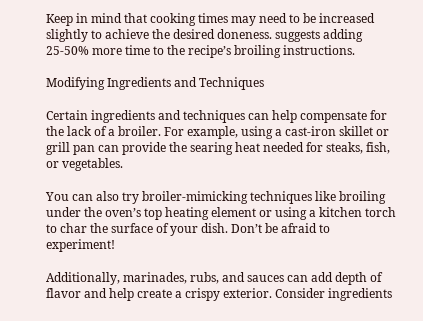Keep in mind that cooking times may need to be increased slightly to achieve the desired doneness. suggests adding 25-50% more time to the recipe’s broiling instructions.

Modifying Ingredients and Techniques

Certain ingredients and techniques can help compensate for the lack of a broiler. For example, using a cast-iron skillet or grill pan can provide the searing heat needed for steaks, fish, or vegetables.

You can also try broiler-mimicking techniques like broiling under the oven’s top heating element or using a kitchen torch to char the surface of your dish. Don’t be afraid to experiment!

Additionally, marinades, rubs, and sauces can add depth of flavor and help create a crispy exterior. Consider ingredients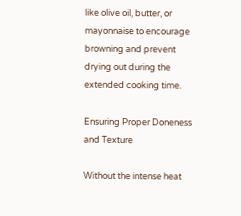like olive oil, butter, or mayonnaise to encourage browning and prevent drying out during the extended cooking time.

Ensuring Proper Doneness and Texture

Without the intense heat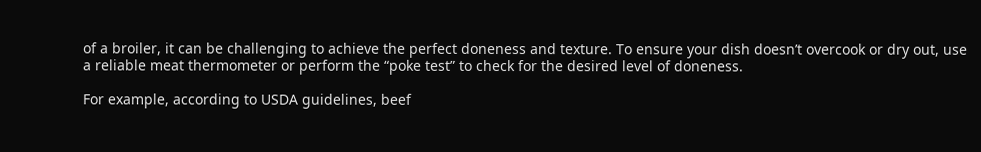of a broiler, it can be challenging to achieve the perfect doneness and texture. To ensure your dish doesn’t overcook or dry out, use a reliable meat thermometer or perform the “poke test” to check for the desired level of doneness.

For example, according to USDA guidelines, beef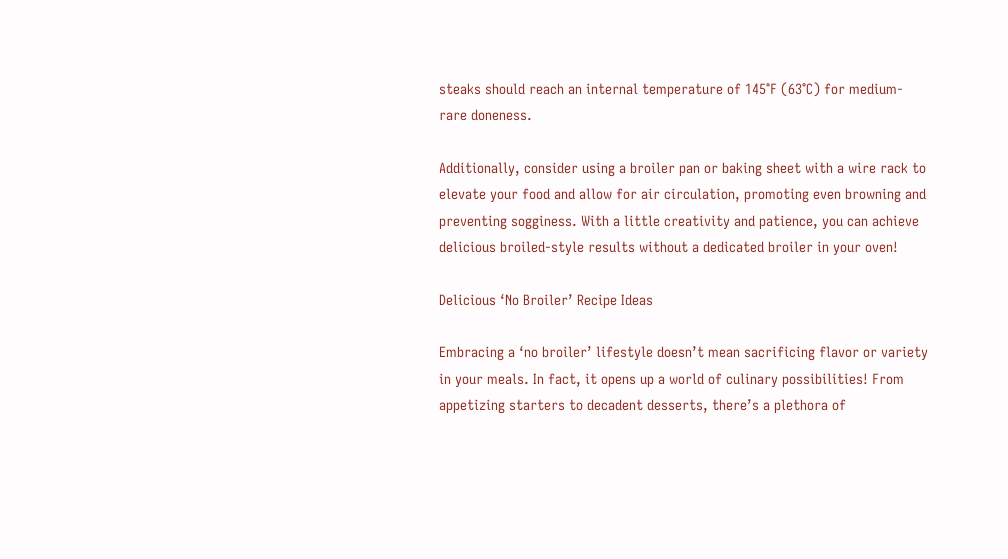steaks should reach an internal temperature of 145°F (63°C) for medium-rare doneness.

Additionally, consider using a broiler pan or baking sheet with a wire rack to elevate your food and allow for air circulation, promoting even browning and preventing sogginess. With a little creativity and patience, you can achieve delicious broiled-style results without a dedicated broiler in your oven!

Delicious ‘No Broiler’ Recipe Ideas

Embracing a ‘no broiler’ lifestyle doesn’t mean sacrificing flavor or variety in your meals. In fact, it opens up a world of culinary possibilities! From appetizing starters to decadent desserts, there’s a plethora of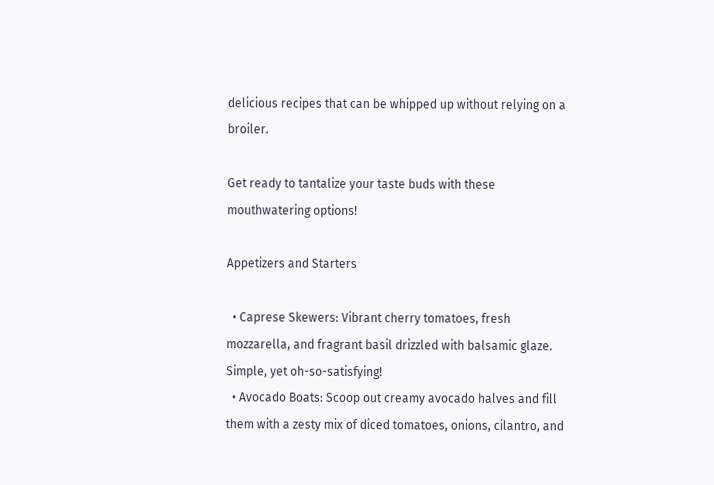delicious recipes that can be whipped up without relying on a broiler.

Get ready to tantalize your taste buds with these mouthwatering options!

Appetizers and Starters

  • Caprese Skewers: Vibrant cherry tomatoes, fresh mozzarella, and fragrant basil drizzled with balsamic glaze. Simple, yet oh-so-satisfying!
  • Avocado Boats: Scoop out creamy avocado halves and fill them with a zesty mix of diced tomatoes, onions, cilantro, and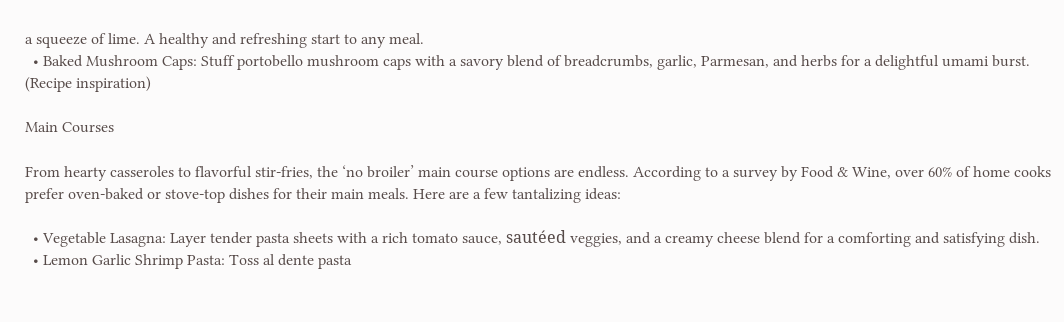a squeeze of lime. A healthy and refreshing start to any meal.
  • Baked Mushroom Caps: Stuff portobello mushroom caps with a savory blend of breadcrumbs, garlic, Parmesan, and herbs for a delightful umami burst. (Recipe inspiration)

Main Courses

From hearty casseroles to flavorful stir-fries, the ‘no broiler’ main course options are endless. According to a survey by Food & Wine, over 60% of home cooks prefer oven-baked or stove-top dishes for their main meals. Here are a few tantalizing ideas:

  • Vegetable Lasagna: Layer tender pasta sheets with a rich tomato sauce, sautéed veggies, and a creamy cheese blend for a comforting and satisfying dish.
  • Lemon Garlic Shrimp Pasta: Toss al dente pasta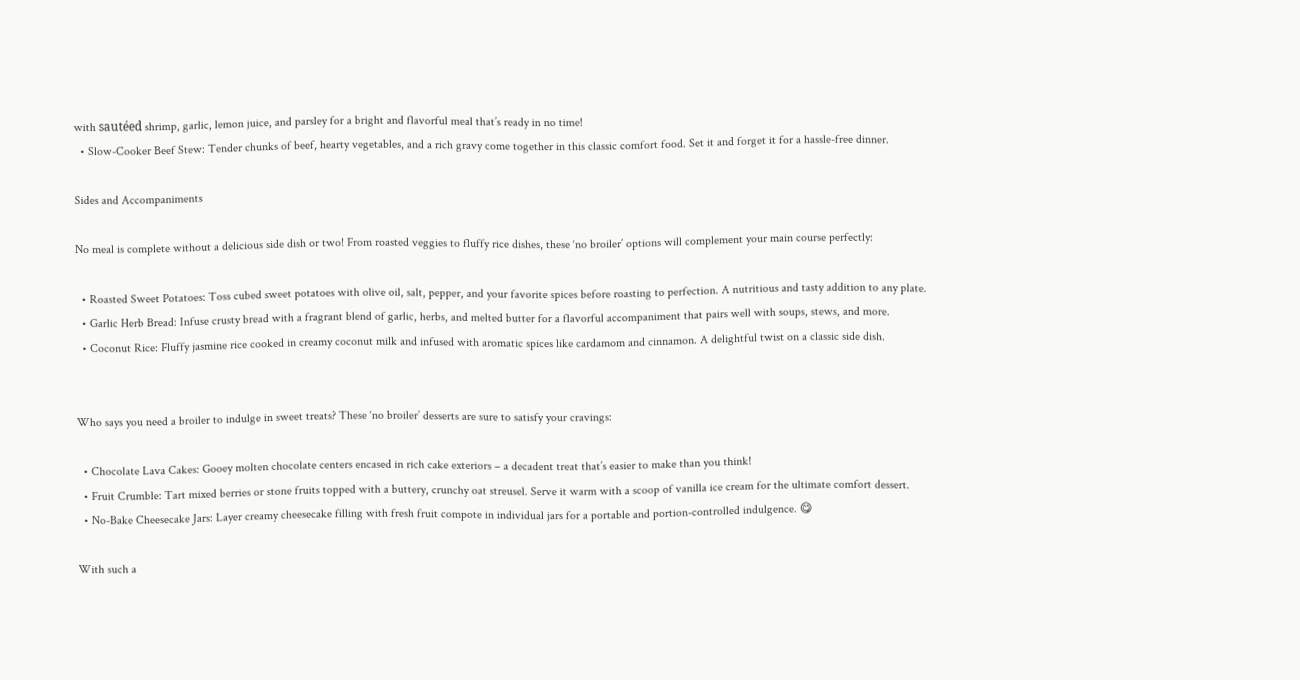with sautéed shrimp, garlic, lemon juice, and parsley for a bright and flavorful meal that’s ready in no time!
  • Slow-Cooker Beef Stew: Tender chunks of beef, hearty vegetables, and a rich gravy come together in this classic comfort food. Set it and forget it for a hassle-free dinner.

Sides and Accompaniments

No meal is complete without a delicious side dish or two! From roasted veggies to fluffy rice dishes, these ‘no broiler’ options will complement your main course perfectly:

  • Roasted Sweet Potatoes: Toss cubed sweet potatoes with olive oil, salt, pepper, and your favorite spices before roasting to perfection. A nutritious and tasty addition to any plate.
  • Garlic Herb Bread: Infuse crusty bread with a fragrant blend of garlic, herbs, and melted butter for a flavorful accompaniment that pairs well with soups, stews, and more.
  • Coconut Rice: Fluffy jasmine rice cooked in creamy coconut milk and infused with aromatic spices like cardamom and cinnamon. A delightful twist on a classic side dish.


Who says you need a broiler to indulge in sweet treats? These ‘no broiler’ desserts are sure to satisfy your cravings:

  • Chocolate Lava Cakes: Gooey molten chocolate centers encased in rich cake exteriors – a decadent treat that’s easier to make than you think!
  • Fruit Crumble: Tart mixed berries or stone fruits topped with a buttery, crunchy oat streusel. Serve it warm with a scoop of vanilla ice cream for the ultimate comfort dessert.
  • No-Bake Cheesecake Jars: Layer creamy cheesecake filling with fresh fruit compote in individual jars for a portable and portion-controlled indulgence. 😋

With such a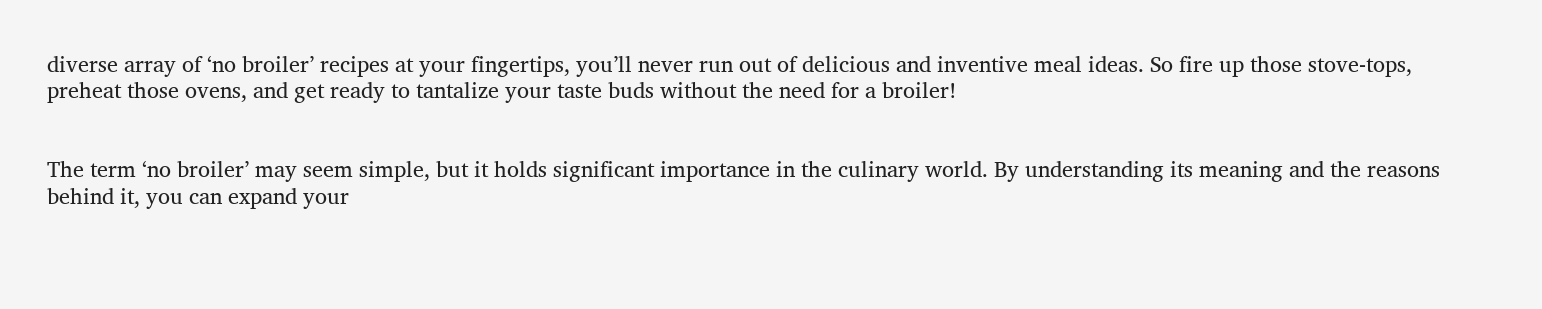diverse array of ‘no broiler’ recipes at your fingertips, you’ll never run out of delicious and inventive meal ideas. So fire up those stove-tops, preheat those ovens, and get ready to tantalize your taste buds without the need for a broiler!


The term ‘no broiler’ may seem simple, but it holds significant importance in the culinary world. By understanding its meaning and the reasons behind it, you can expand your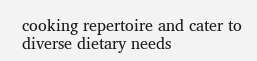cooking repertoire and cater to diverse dietary needs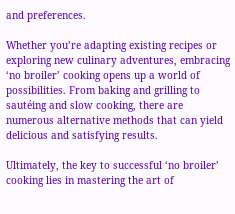and preferences.

Whether you’re adapting existing recipes or exploring new culinary adventures, embracing ‘no broiler’ cooking opens up a world of possibilities. From baking and grilling to sautéing and slow cooking, there are numerous alternative methods that can yield delicious and satisfying results.

Ultimately, the key to successful ‘no broiler’ cooking lies in mastering the art of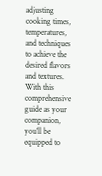adjusting cooking times, temperatures, and techniques to achieve the desired flavors and textures. With this comprehensive guide as your companion, you’ll be equipped to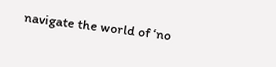navigate the world of ‘no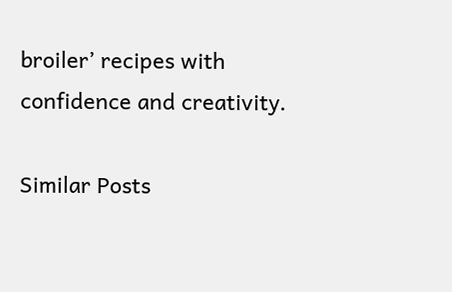broiler’ recipes with confidence and creativity.

Similar Posts